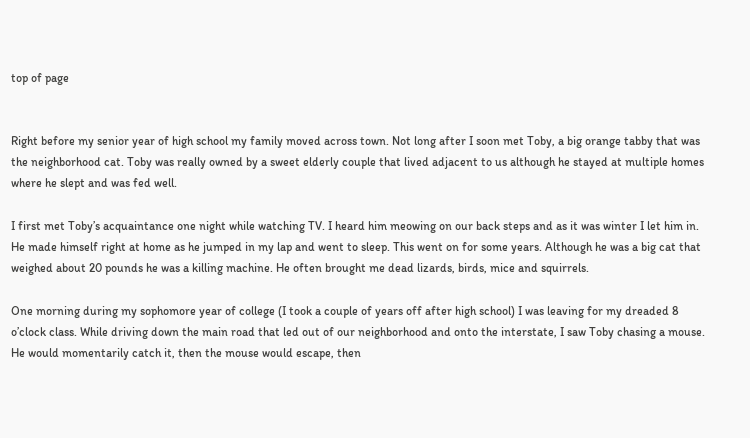top of page


Right before my senior year of high school my family moved across town. Not long after I soon met Toby, a big orange tabby that was the neighborhood cat. Toby was really owned by a sweet elderly couple that lived adjacent to us although he stayed at multiple homes where he slept and was fed well.

I first met Toby’s acquaintance one night while watching TV. I heard him meowing on our back steps and as it was winter I let him in. He made himself right at home as he jumped in my lap and went to sleep. This went on for some years. Although he was a big cat that weighed about 20 pounds he was a killing machine. He often brought me dead lizards, birds, mice and squirrels.

One morning during my sophomore year of college (I took a couple of years off after high school) I was leaving for my dreaded 8 o’clock class. While driving down the main road that led out of our neighborhood and onto the interstate, I saw Toby chasing a mouse. He would momentarily catch it, then the mouse would escape, then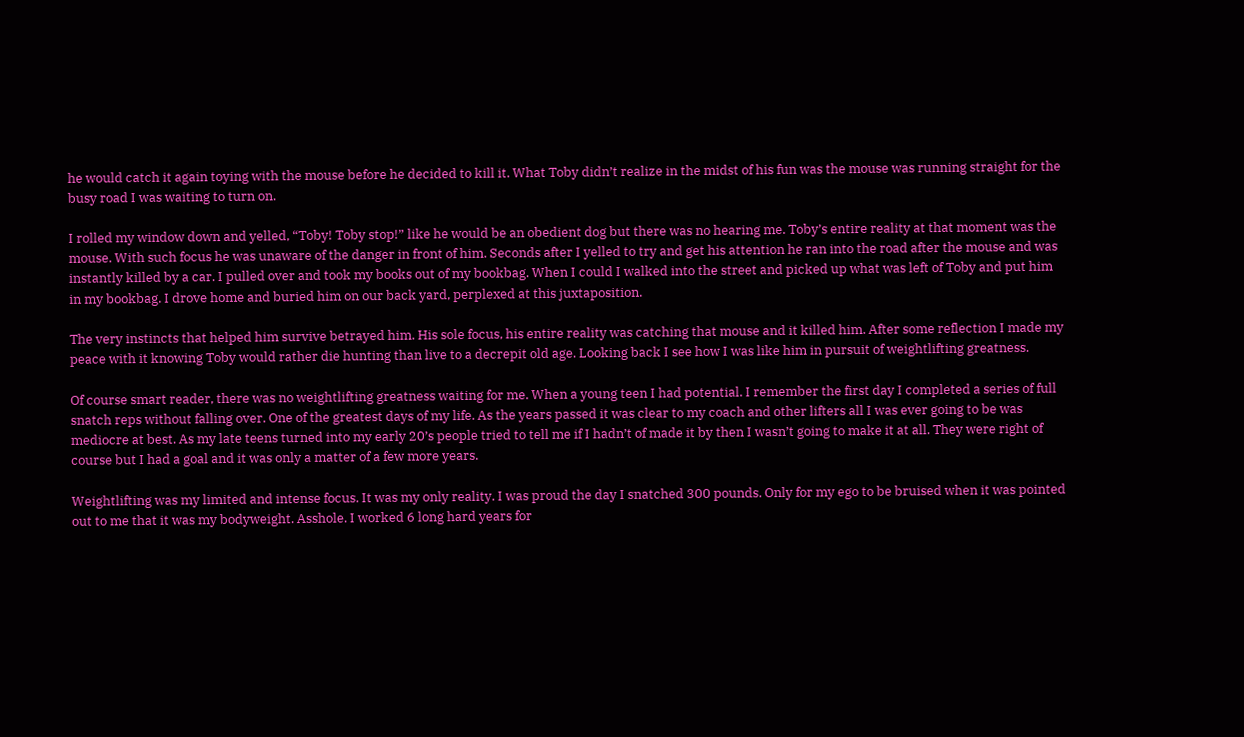he would catch it again toying with the mouse before he decided to kill it. What Toby didn’t realize in the midst of his fun was the mouse was running straight for the busy road I was waiting to turn on.

I rolled my window down and yelled, “Toby! Toby stop!” like he would be an obedient dog but there was no hearing me. Toby’s entire reality at that moment was the mouse. With such focus he was unaware of the danger in front of him. Seconds after I yelled to try and get his attention he ran into the road after the mouse and was instantly killed by a car. I pulled over and took my books out of my bookbag. When I could I walked into the street and picked up what was left of Toby and put him in my bookbag. I drove home and buried him on our back yard, perplexed at this juxtaposition.

The very instincts that helped him survive betrayed him. His sole focus, his entire reality was catching that mouse and it killed him. After some reflection I made my peace with it knowing Toby would rather die hunting than live to a decrepit old age. Looking back I see how I was like him in pursuit of weightlifting greatness.

Of course smart reader, there was no weightlifting greatness waiting for me. When a young teen I had potential. I remember the first day I completed a series of full snatch reps without falling over. One of the greatest days of my life. As the years passed it was clear to my coach and other lifters all I was ever going to be was mediocre at best. As my late teens turned into my early 20’s people tried to tell me if I hadn’t of made it by then I wasn’t going to make it at all. They were right of course but I had a goal and it was only a matter of a few more years.

Weightlifting was my limited and intense focus. It was my only reality. I was proud the day I snatched 300 pounds. Only for my ego to be bruised when it was pointed out to me that it was my bodyweight. Asshole. I worked 6 long hard years for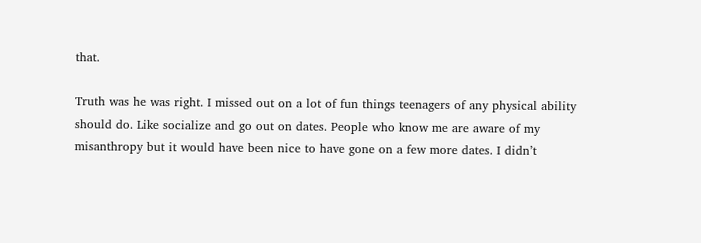that.

Truth was he was right. I missed out on a lot of fun things teenagers of any physical ability should do. Like socialize and go out on dates. People who know me are aware of my misanthropy but it would have been nice to have gone on a few more dates. I didn’t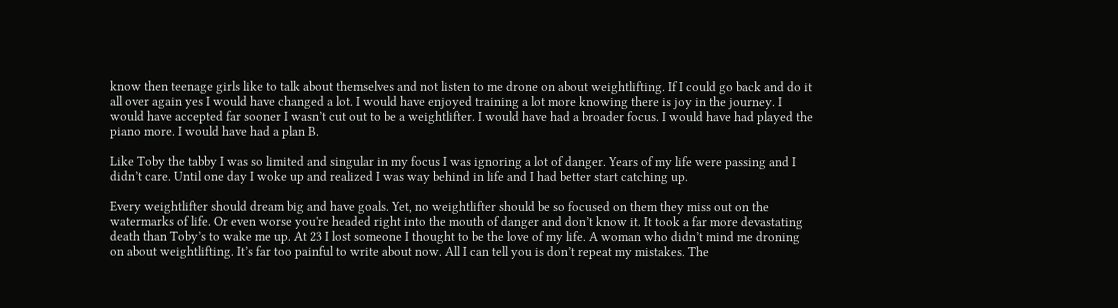know then teenage girls like to talk about themselves and not listen to me drone on about weightlifting. If I could go back and do it all over again yes I would have changed a lot. I would have enjoyed training a lot more knowing there is joy in the journey. I would have accepted far sooner I wasn’t cut out to be a weightlifter. I would have had a broader focus. I would have had played the piano more. I would have had a plan B.

Like Toby the tabby I was so limited and singular in my focus I was ignoring a lot of danger. Years of my life were passing and I didn’t care. Until one day I woke up and realized I was way behind in life and I had better start catching up.

Every weightlifter should dream big and have goals. Yet, no weightlifter should be so focused on them they miss out on the watermarks of life. Or even worse you're headed right into the mouth of danger and don’t know it. It took a far more devastating death than Toby’s to wake me up. At 23 I lost someone I thought to be the love of my life. A woman who didn’t mind me droning on about weightlifting. It’s far too painful to write about now. All I can tell you is don’t repeat my mistakes. The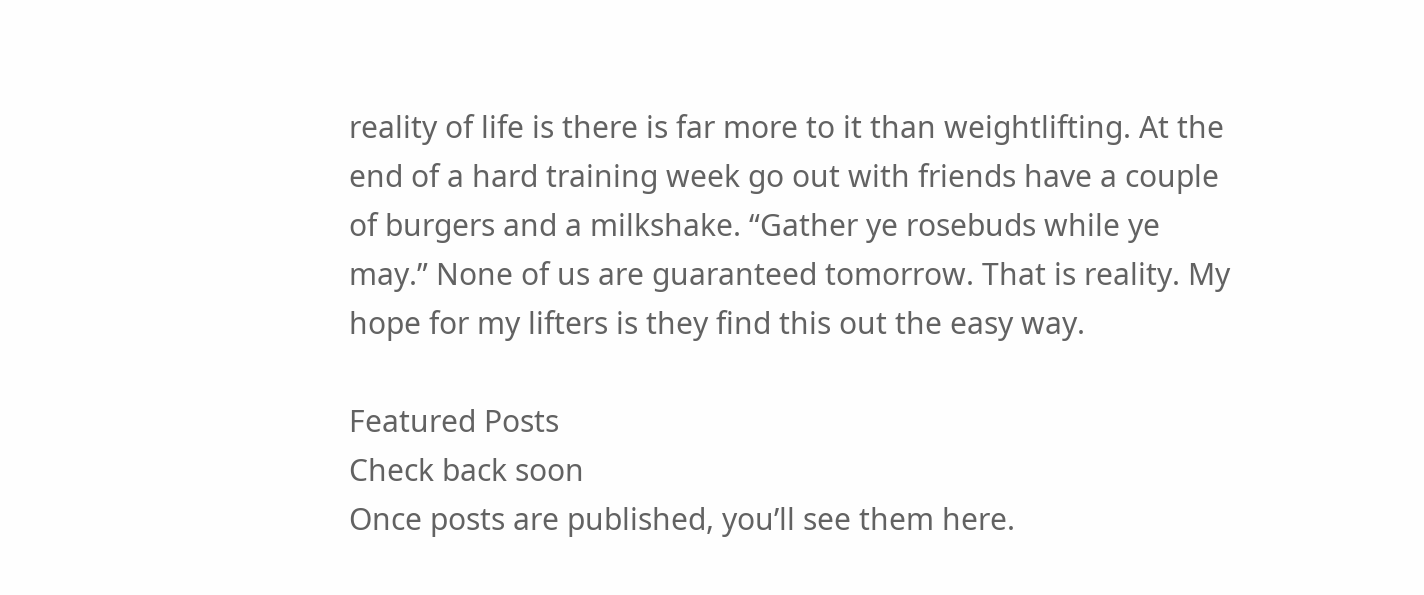reality of life is there is far more to it than weightlifting. At the end of a hard training week go out with friends have a couple of burgers and a milkshake. “Gather ye rosebuds while ye may.” None of us are guaranteed tomorrow. That is reality. My hope for my lifters is they find this out the easy way.

Featured Posts
Check back soon
Once posts are published, you’ll see them here.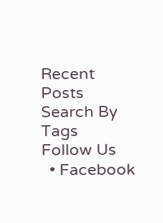Recent Posts
Search By Tags
Follow Us
  • Facebook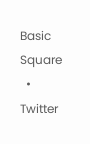Basic Square
  • Twitter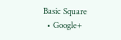Basic Square
  • Google+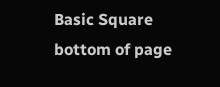Basic Square
bottom of page